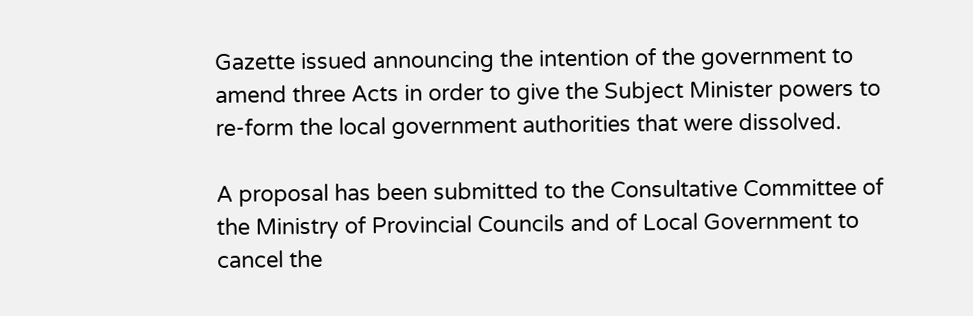Gazette issued announcing the intention of the government to amend three Acts in order to give the Subject Minister powers to re-form the local government authorities that were dissolved.

A proposal has been submitted to the Consultative Committee of the Ministry of Provincial Councils and of Local Government to cancel the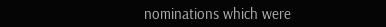nominations which were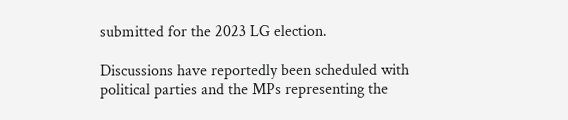submitted for the 2023 LG election.

Discussions have reportedly been scheduled with political parties and the MPs representing the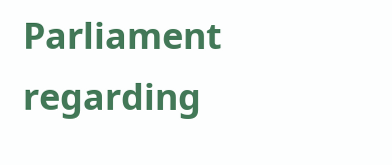Parliament regarding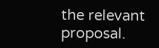the relevant proposal.